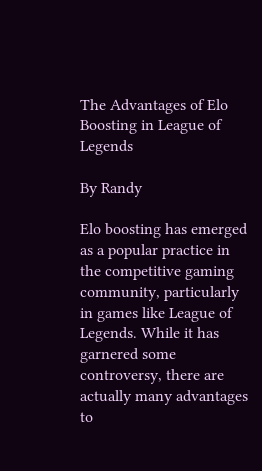The Advantages of Elo Boosting in League of Legends

By Randy

Elo boosting has emerged as a popular practice in the competitive gaming community, particularly in games like League of Legends. While it has garnered some controversy, there are actually many advantages to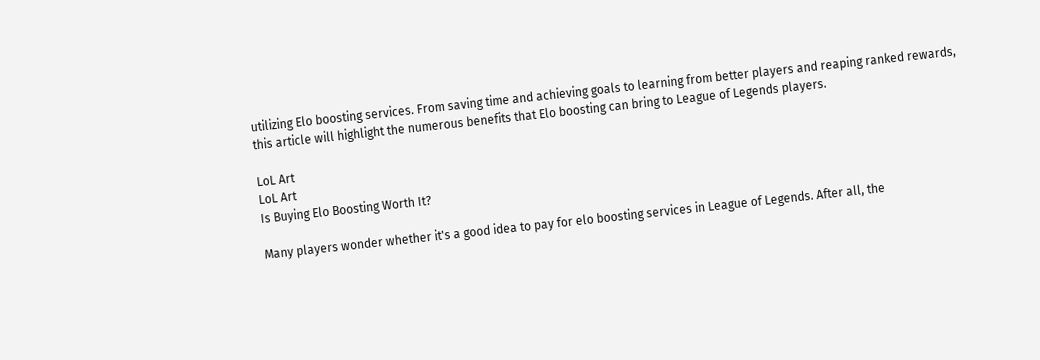utilizing Elo boosting services. From saving time and achieving goals to learning from better players and reaping ranked rewards, this article will highlight the numerous benefits that Elo boosting can bring to League of Legends players.

LoL Art
LoL Art
Is Buying Elo Boosting Worth It?

Many players wonder whether it's a good idea to pay for elo boosting services in League of Legends. After all, the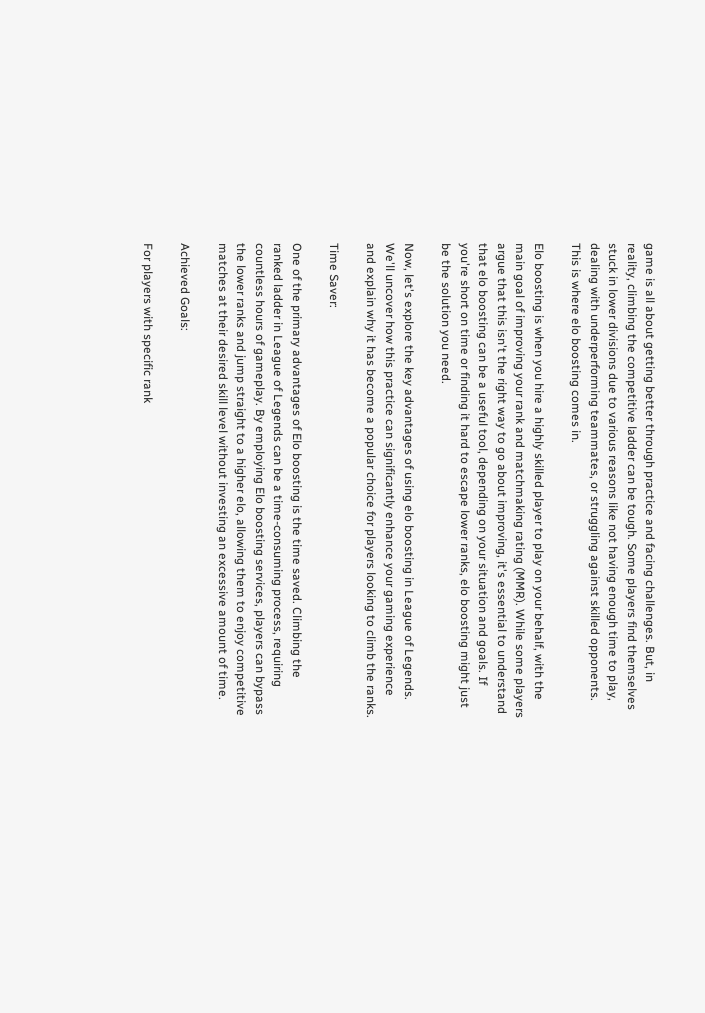game is all about getting better through practice and facing challenges. But, in reality, climbing the competitive ladder can be tough. Some players find themselves stuck in lower divisions due to various reasons like not having enough time to play, dealing with underperforming teammates, or struggling against skilled opponents. This is where elo boosting comes in.

Elo boosting is when you hire a highly skilled player to play on your behalf, with the main goal of improving your rank and matchmaking rating (MMR). While some players argue that this isn't the right way to go about improving, it's essential to understand that elo boosting can be a useful tool, depending on your situation and goals. If you're short on time or finding it hard to escape lower ranks, elo boosting might just be the solution you need.

Now, let's explore the key advantages of using elo boosting in League of Legends. We'll uncover how this practice can significantly enhance your gaming experience and explain why it has become a popular choice for players looking to climb the ranks.

Time Saver:

One of the primary advantages of Elo boosting is the time saved. Climbing the ranked ladder in League of Legends can be a time-consuming process, requiring countless hours of gameplay. By employing Elo boosting services, players can bypass the lower ranks and jump straight to a higher elo, allowing them to enjoy competitive matches at their desired skill level without investing an excessive amount of time.

Achieved Goals:

For players with specific rank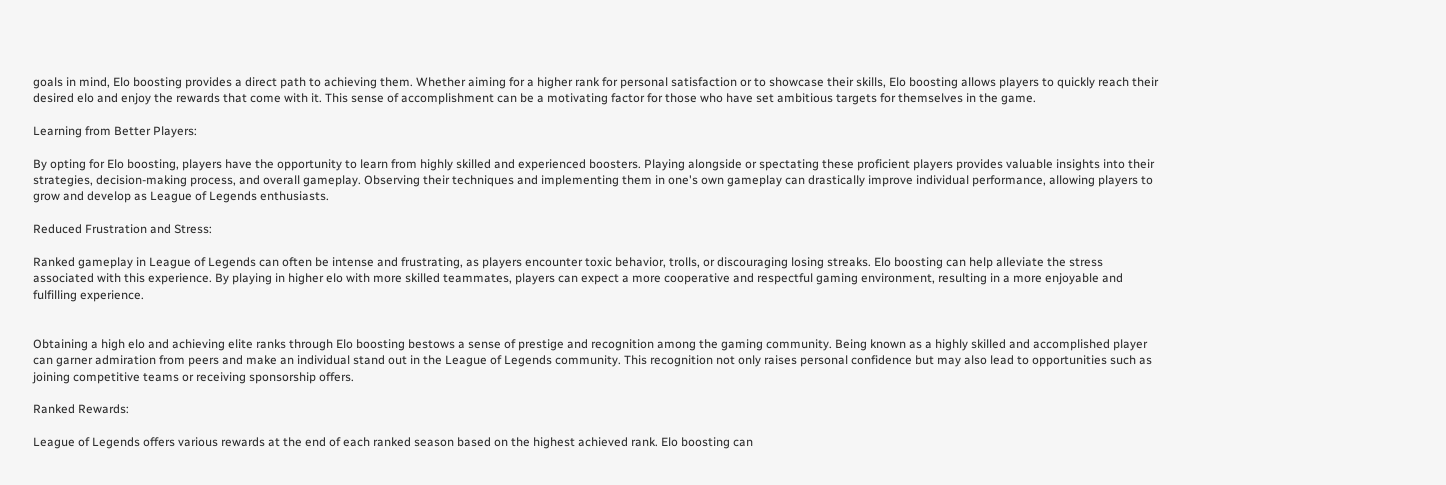goals in mind, Elo boosting provides a direct path to achieving them. Whether aiming for a higher rank for personal satisfaction or to showcase their skills, Elo boosting allows players to quickly reach their desired elo and enjoy the rewards that come with it. This sense of accomplishment can be a motivating factor for those who have set ambitious targets for themselves in the game.

Learning from Better Players:

By opting for Elo boosting, players have the opportunity to learn from highly skilled and experienced boosters. Playing alongside or spectating these proficient players provides valuable insights into their strategies, decision-making process, and overall gameplay. Observing their techniques and implementing them in one's own gameplay can drastically improve individual performance, allowing players to grow and develop as League of Legends enthusiasts.

Reduced Frustration and Stress:

Ranked gameplay in League of Legends can often be intense and frustrating, as players encounter toxic behavior, trolls, or discouraging losing streaks. Elo boosting can help alleviate the stress associated with this experience. By playing in higher elo with more skilled teammates, players can expect a more cooperative and respectful gaming environment, resulting in a more enjoyable and fulfilling experience.


Obtaining a high elo and achieving elite ranks through Elo boosting bestows a sense of prestige and recognition among the gaming community. Being known as a highly skilled and accomplished player can garner admiration from peers and make an individual stand out in the League of Legends community. This recognition not only raises personal confidence but may also lead to opportunities such as joining competitive teams or receiving sponsorship offers.

Ranked Rewards:

League of Legends offers various rewards at the end of each ranked season based on the highest achieved rank. Elo boosting can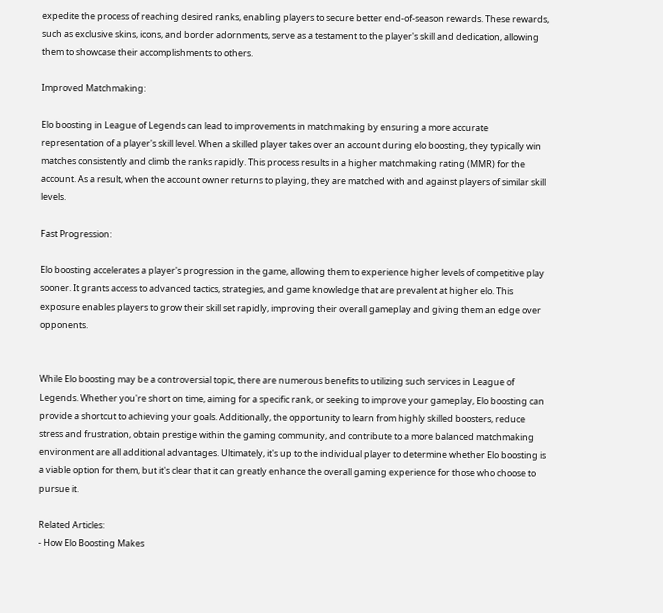expedite the process of reaching desired ranks, enabling players to secure better end-of-season rewards. These rewards, such as exclusive skins, icons, and border adornments, serve as a testament to the player's skill and dedication, allowing them to showcase their accomplishments to others.

Improved Matchmaking:

Elo boosting in League of Legends can lead to improvements in matchmaking by ensuring a more accurate representation of a player's skill level. When a skilled player takes over an account during elo boosting, they typically win matches consistently and climb the ranks rapidly. This process results in a higher matchmaking rating (MMR) for the account. As a result, when the account owner returns to playing, they are matched with and against players of similar skill levels.

Fast Progression:

Elo boosting accelerates a player's progression in the game, allowing them to experience higher levels of competitive play sooner. It grants access to advanced tactics, strategies, and game knowledge that are prevalent at higher elo. This exposure enables players to grow their skill set rapidly, improving their overall gameplay and giving them an edge over opponents.


While Elo boosting may be a controversial topic, there are numerous benefits to utilizing such services in League of Legends. Whether you're short on time, aiming for a specific rank, or seeking to improve your gameplay, Elo boosting can provide a shortcut to achieving your goals. Additionally, the opportunity to learn from highly skilled boosters, reduce stress and frustration, obtain prestige within the gaming community, and contribute to a more balanced matchmaking environment are all additional advantages. Ultimately, it's up to the individual player to determine whether Elo boosting is a viable option for them, but it's clear that it can greatly enhance the overall gaming experience for those who choose to pursue it.

Related Articles:
- How Elo Boosting Makes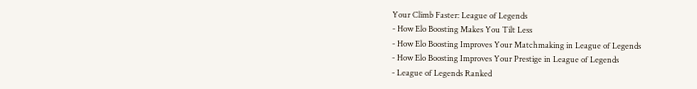Your Climb Faster: League of Legends
- How Elo Boosting Makes You Tilt Less
- How Elo Boosting Improves Your Matchmaking in League of Legends
- How Elo Boosting Improves Your Prestige in League of Legends
- League of Legends Ranked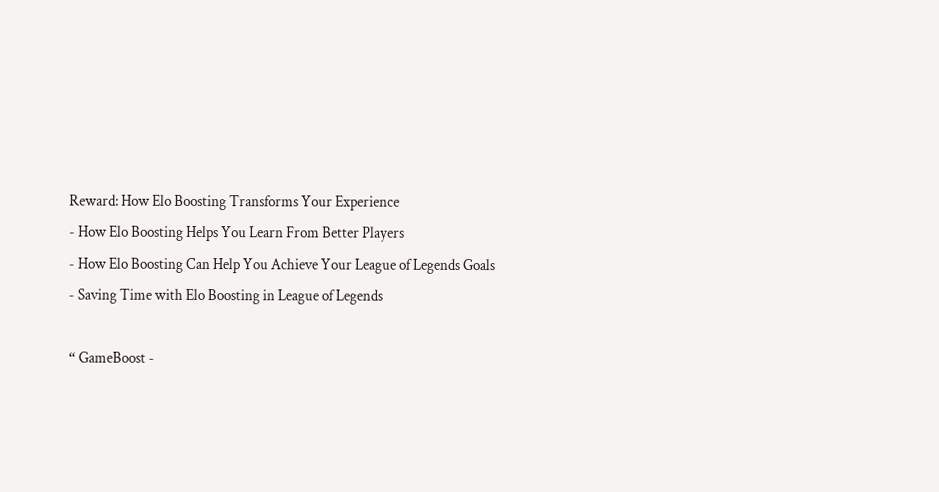Reward: How Elo Boosting Transforms Your Experience
- How Elo Boosting Helps You Learn From Better Players
- How Elo Boosting Can Help You Achieve Your League of Legends Goals
- Saving Time with Elo Boosting in League of Legends

“ GameBoost -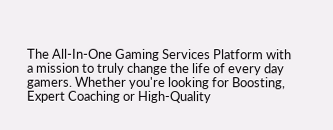The All-In-One Gaming Services Platform with a mission to truly change the life of every day gamers. Whether you're looking for Boosting, Expert Coaching or High-Quality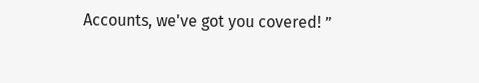Accounts, we've got you covered! ”